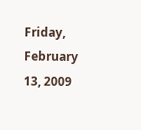Friday, February 13, 2009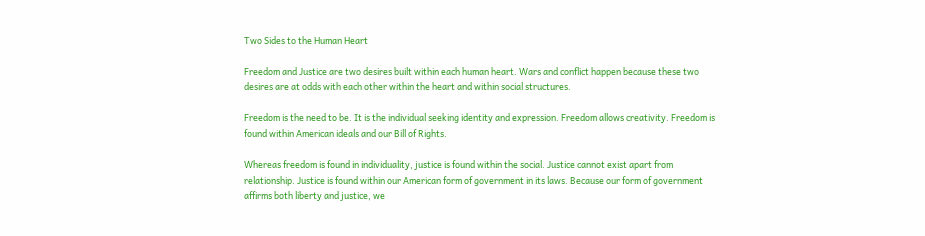Two Sides to the Human Heart

Freedom and Justice are two desires built within each human heart. Wars and conflict happen because these two desires are at odds with each other within the heart and within social structures.

Freedom is the need to be. It is the individual seeking identity and expression. Freedom allows creativity. Freedom is found within American ideals and our Bill of Rights.

Whereas freedom is found in individuality, justice is found within the social. Justice cannot exist apart from relationship. Justice is found within our American form of government in its laws. Because our form of government affirms both liberty and justice, we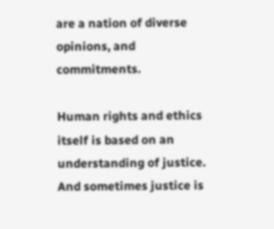are a nation of diverse opinions, and commitments.

Human rights and ethics itself is based on an understanding of justice. And sometimes justice is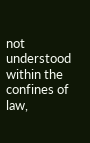not understood within the confines of law,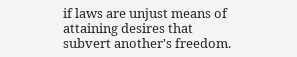if laws are unjust means of attaining desires that subvert another's freedom.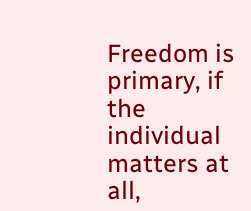Freedom is primary, if the individual matters at all,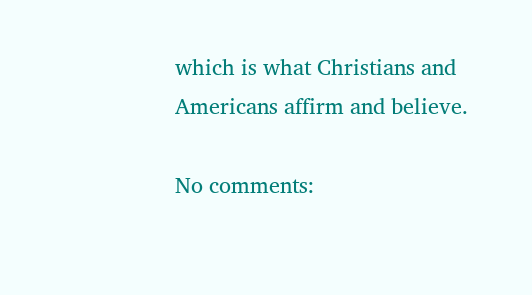which is what Christians and Americans affirm and believe.

No comments: